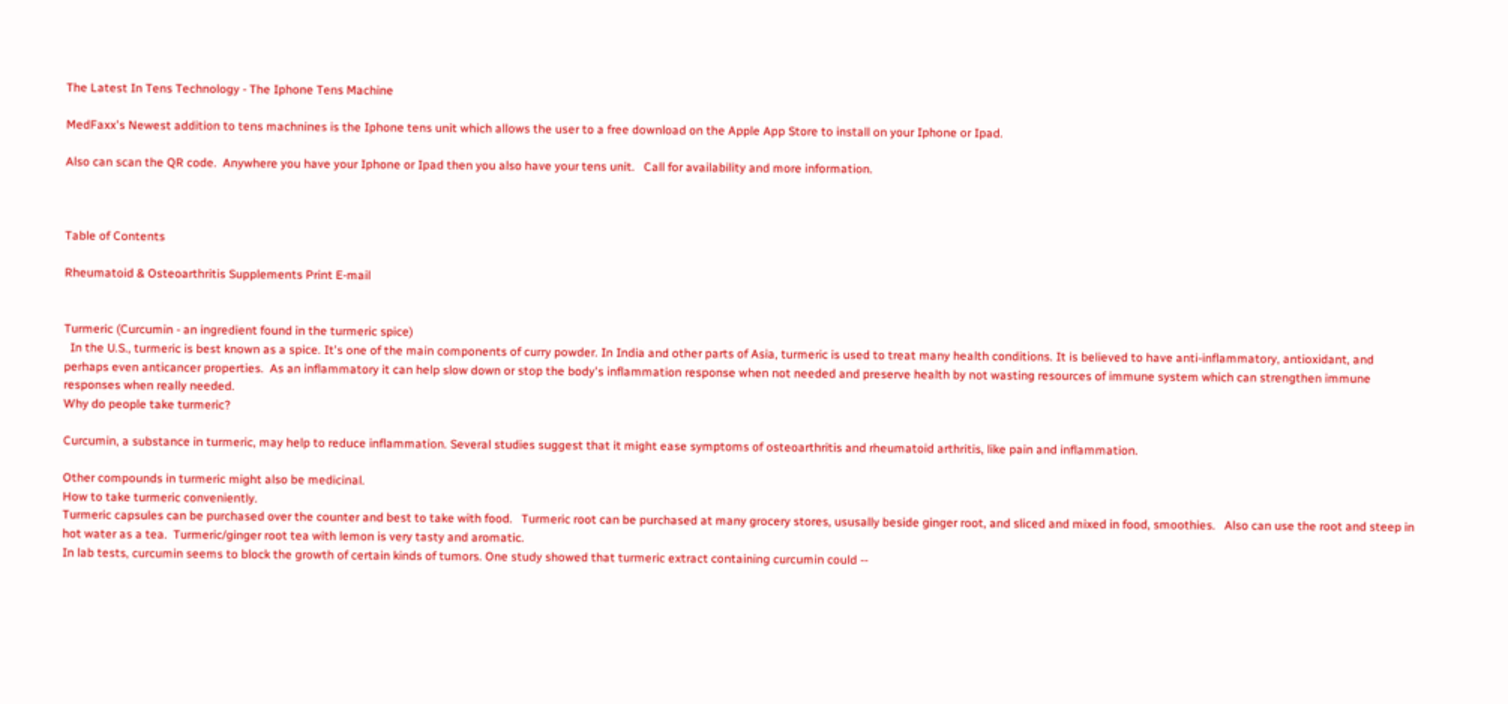The Latest In Tens Technology - The Iphone Tens Machine

MedFaxx's Newest addition to tens machnines is the Iphone tens unit which allows the user to a free download on the Apple App Store to install on your Iphone or Ipad.

Also can scan the QR code.  Anywhere you have your Iphone or Ipad then you also have your tens unit.   Call for availability and more information.



Table of Contents

Rheumatoid & Osteoarthritis Supplements Print E-mail


Turmeric (Curcumin - an ingredient found in the turmeric spice)
  In the U.S., turmeric is best known as a spice. It's one of the main components of curry powder. In India and other parts of Asia, turmeric is used to treat many health conditions. It is believed to have anti-inflammatory, antioxidant, and perhaps even anticancer properties.  As an inflammatory it can help slow down or stop the body's inflammation response when not needed and preserve health by not wasting resources of immune system which can strengthen immune responses when really needed.
Why do people take turmeric?

Curcumin, a substance in turmeric, may help to reduce inflammation. Several studies suggest that it might ease symptoms of osteoarthritis and rheumatoid arthritis, like pain and inflammation.

Other compounds in turmeric might also be medicinal.
How to take turmeric conveniently.
Turmeric capsules can be purchased over the counter and best to take with food.   Turmeric root can be purchased at many grocery stores, ususally beside ginger root, and sliced and mixed in food, smoothies.   Also can use the root and steep in hot water as a tea.  Turmeric/ginger root tea with lemon is very tasty and aromatic.
In lab tests, curcumin seems to block the growth of certain kinds of tumors. One study showed that turmeric extract containing curcumin could --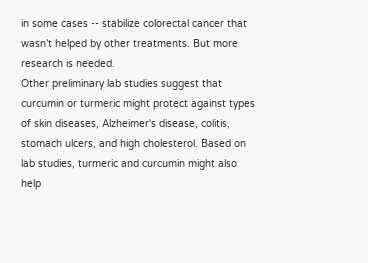in some cases -- stabilize colorectal cancer that wasn't helped by other treatments. But more research is needed.
Other preliminary lab studies suggest that curcumin or turmeric might protect against types of skin diseases, Alzheimer's disease, colitis, stomach ulcers, and high cholesterol. Based on lab studies, turmeric and curcumin might also help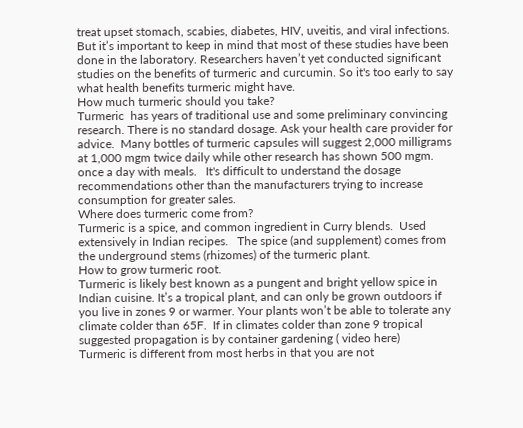treat upset stomach, scabies, diabetes, HIV, uveitis, and viral infections.
But it’s important to keep in mind that most of these studies have been done in the laboratory. Researchers haven’t yet conducted significant studies on the benefits of turmeric and curcumin. So it's too early to say what health benefits turmeric might have.
How much turmeric should you take?
Turmeric  has years of traditional use and some preliminary convincing research. There is no standard dosage. Ask your health care provider for advice.  Many bottles of turmeric capsules will suggest 2,000 milligrams at 1,000 mgm twice daily while other research has shown 500 mgm. once a day with meals.   It's difficult to understand the dosage recommendations other than the manufacturers trying to increase consumption for greater sales.
Where does turmeric come from?
Turmeric is a spice, and common ingredient in Curry blends.  Used extensively in Indian recipes.   The spice (and supplement) comes from the underground stems (rhizomes) of the turmeric plant.
How to grow turmeric root.
Turmeric is likely best known as a pungent and bright yellow spice in Indian cuisine. It’s a tropical plant, and can only be grown outdoors if you live in zones 9 or warmer. Your plants won’t be able to tolerate any climate colder than 65F.  If in climates colder than zone 9 tropical suggested propagation is by container gardening ( video here)
Turmeric is different from most herbs in that you are not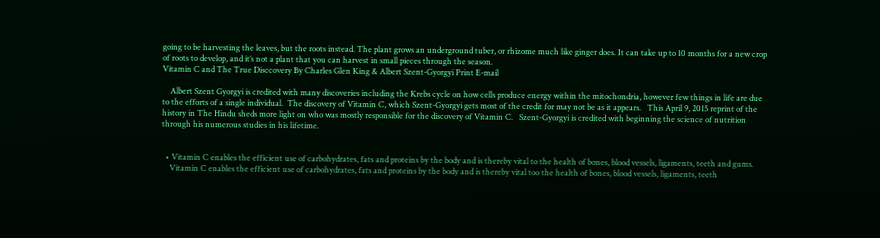going to be harvesting the leaves, but the roots instead. The plant grows an underground tuber, or rhizome much like ginger does. It can take up to 10 months for a new crop of roots to develop, and it’s not a plant that you can harvest in small pieces through the season.
Vitamin C and The True Disccovery By Charles Glen King & Albert Szent-Gyorgyi Print E-mail

    Albert Szent Gyorgyi is credited with many discoveries including the Krebs cycle on how cells produce energy within the mitochondria, however few things in life are due to the efforts of a single individual.  The discovery of Vitamin C, which Szent-Gyorgyi gets most of the credit for may not be as it appears.   This April 9, 2015 reprint of the history in The Hindu sheds more light on who was mostly responsible for the discovery of Vitamin C.   Szent-Gyorgyi is credited with beginning the science of nutrition through his numerous studies in his lifetime.


  • Vitamin C enables the efficient use of carbohydrates, fats and proteins by the body and is thereby vital to the health of bones, blood vessels, ligaments, teeth and gums.
    Vitamin C enables the efficient use of carbohydrates, fats and proteins by the body and is thereby vital too the health of bones, blood vessels, ligaments, teeth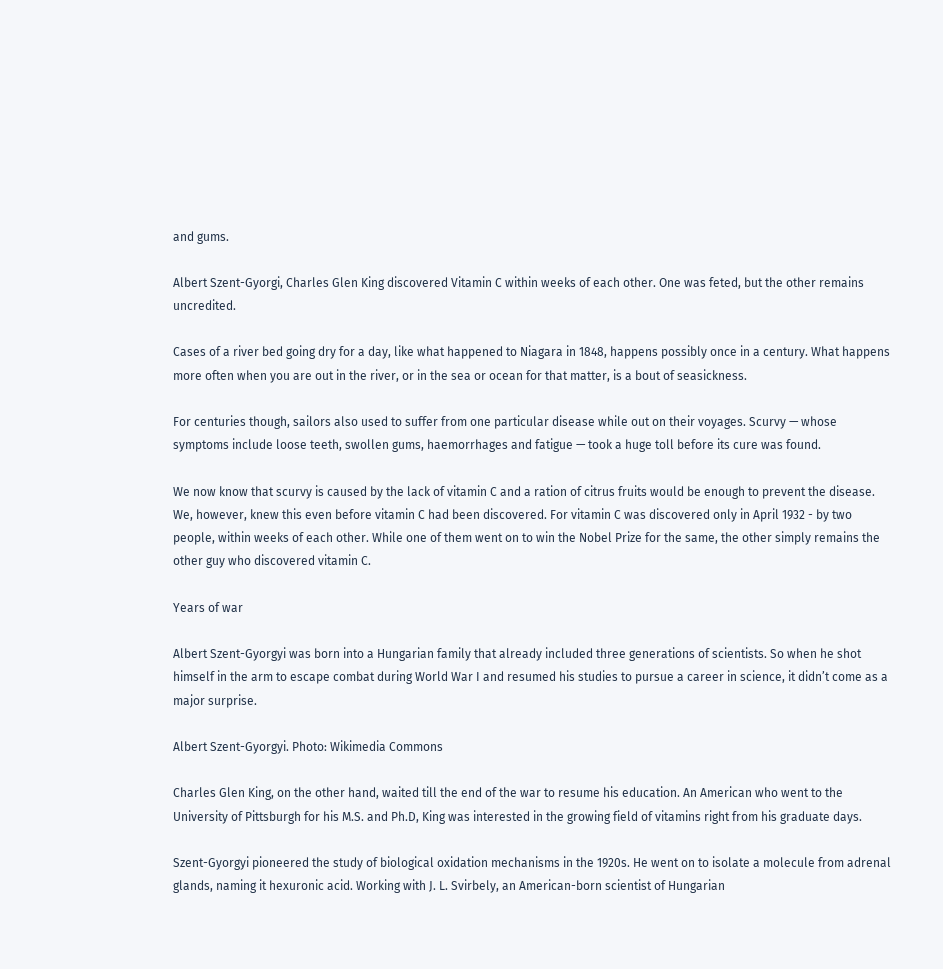and gums.

Albert Szent-Gyorgi, Charles Glen King discovered Vitamin C within weeks of each other. One was feted, but the other remains uncredited.

Cases of a river bed going dry for a day, like what happened to Niagara in 1848, happens possibly once in a century. What happens more often when you are out in the river, or in the sea or ocean for that matter, is a bout of seasickness.

For centuries though, sailors also used to suffer from one particular disease while out on their voyages. Scurvy — whose symptoms include loose teeth, swollen gums, haemorrhages and fatigue — took a huge toll before its cure was found.

We now know that scurvy is caused by the lack of vitamin C and a ration of citrus fruits would be enough to prevent the disease. We, however, knew this even before vitamin C had been discovered. For vitamin C was discovered only in April 1932 - by two people, within weeks of each other. While one of them went on to win the Nobel Prize for the same, the other simply remains the other guy who discovered vitamin C.

Years of war

Albert Szent-Gyorgyi was born into a Hungarian family that already included three generations of scientists. So when he shot himself in the arm to escape combat during World War I and resumed his studies to pursue a career in science, it didn’t come as a major surprise.

Albert Szent-Gyorgyi. Photo: Wikimedia Commons

Charles Glen King, on the other hand, waited till the end of the war to resume his education. An American who went to the University of Pittsburgh for his M.S. and Ph.D, King was interested in the growing field of vitamins right from his graduate days.

Szent-Gyorgyi pioneered the study of biological oxidation mechanisms in the 1920s. He went on to isolate a molecule from adrenal glands, naming it hexuronic acid. Working with J. L. Svirbely, an American-born scientist of Hungarian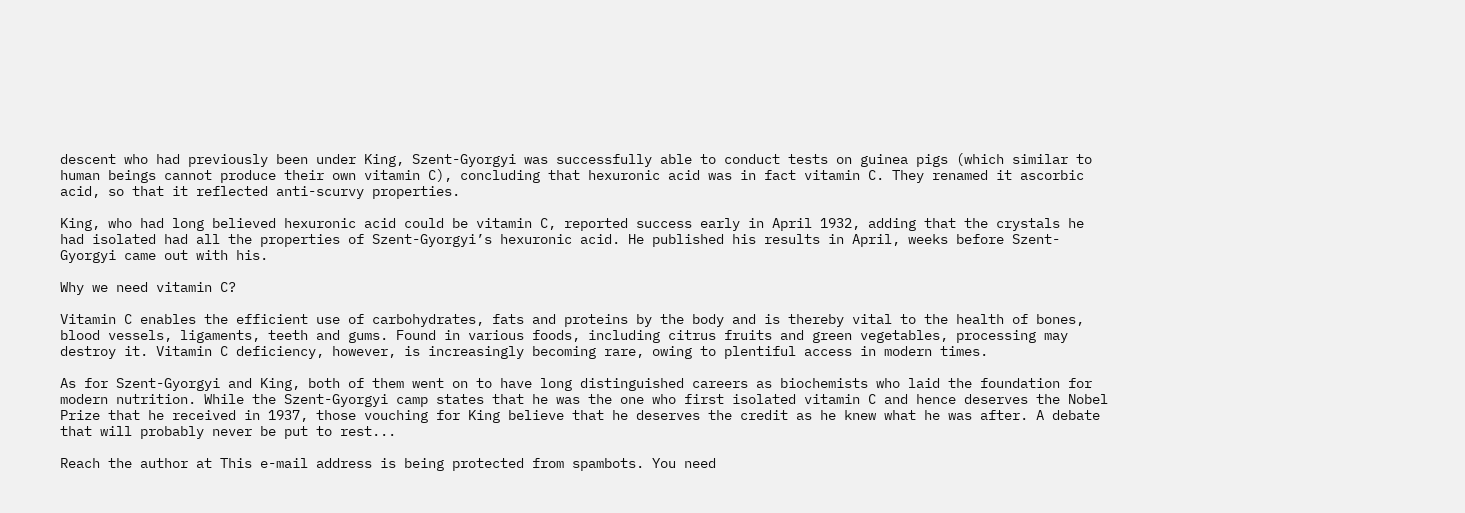descent who had previously been under King, Szent-Gyorgyi was successfully able to conduct tests on guinea pigs (which similar to human beings cannot produce their own vitamin C), concluding that hexuronic acid was in fact vitamin C. They renamed it ascorbic acid, so that it reflected anti-scurvy properties.

King, who had long believed hexuronic acid could be vitamin C, reported success early in April 1932, adding that the crystals he had isolated had all the properties of Szent-Gyorgyi’s hexuronic acid. He published his results in April, weeks before Szent-Gyorgyi came out with his.

Why we need vitamin C?

Vitamin C enables the efficient use of carbohydrates, fats and proteins by the body and is thereby vital to the health of bones, blood vessels, ligaments, teeth and gums. Found in various foods, including citrus fruits and green vegetables, processing may destroy it. Vitamin C deficiency, however, is increasingly becoming rare, owing to plentiful access in modern times.

As for Szent-Gyorgyi and King, both of them went on to have long distinguished careers as biochemists who laid the foundation for modern nutrition. While the Szent-Gyorgyi camp states that he was the one who first isolated vitamin C and hence deserves the Nobel Prize that he received in 1937, those vouching for King believe that he deserves the credit as he knew what he was after. A debate that will probably never be put to rest...

Reach the author at This e-mail address is being protected from spambots. You need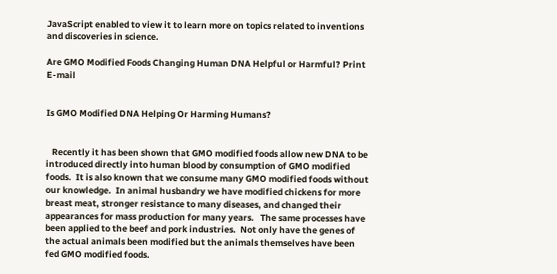JavaScript enabled to view it to learn more on topics related to inventions and discoveries in science.

Are GMO Modified Foods Changing Human DNA Helpful or Harmful? Print E-mail


Is GMO Modified DNA Helping Or Harming Humans?


   Recently it has been shown that GMO modified foods allow new DNA to be introduced directly into human blood by consumption of GMO modified foods.  It is also known that we consume many GMO modified foods without our knowledge.  In animal husbandry we have modified chickens for more breast meat, stronger resistance to many diseases, and changed their appearances for mass production for many years.   The same processes have been applied to the beef and pork industries.  Not only have the genes of the actual animals been modified but the animals themselves have been fed GMO modified foods.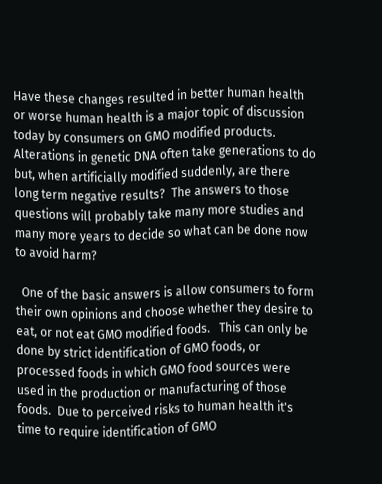Have these changes resulted in better human health or worse human health is a major topic of discussion today by consumers on GMO modified products.   Alterations in genetic DNA often take generations to do but, when artificially modified suddenly, are there long term negative results?  The answers to those questions will probably take many more studies and many more years to decide so what can be done now to avoid harm?

  One of the basic answers is allow consumers to form their own opinions and choose whether they desire to eat, or not eat GMO modified foods.   This can only be done by strict identification of GMO foods, or processed foods in which GMO food sources were used in the production or manufacturing of those foods.  Due to perceived risks to human health it's time to require identification of GMO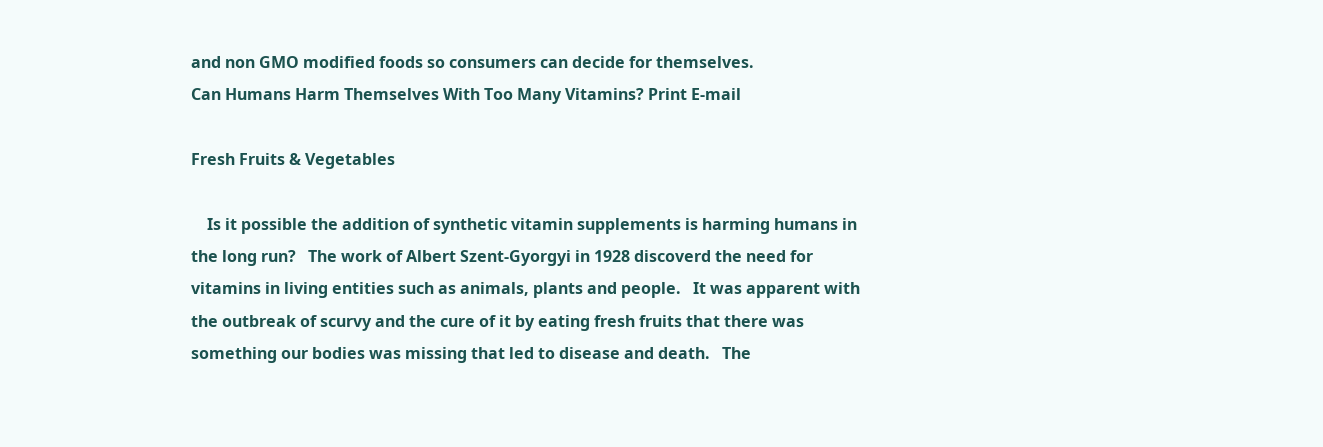and non GMO modified foods so consumers can decide for themselves.
Can Humans Harm Themselves With Too Many Vitamins? Print E-mail

Fresh Fruits & Vegetables

    Is it possible the addition of synthetic vitamin supplements is harming humans in the long run?   The work of Albert Szent-Gyorgyi in 1928 discoverd the need for vitamins in living entities such as animals, plants and people.   It was apparent with the outbreak of scurvy and the cure of it by eating fresh fruits that there was something our bodies was missing that led to disease and death.   The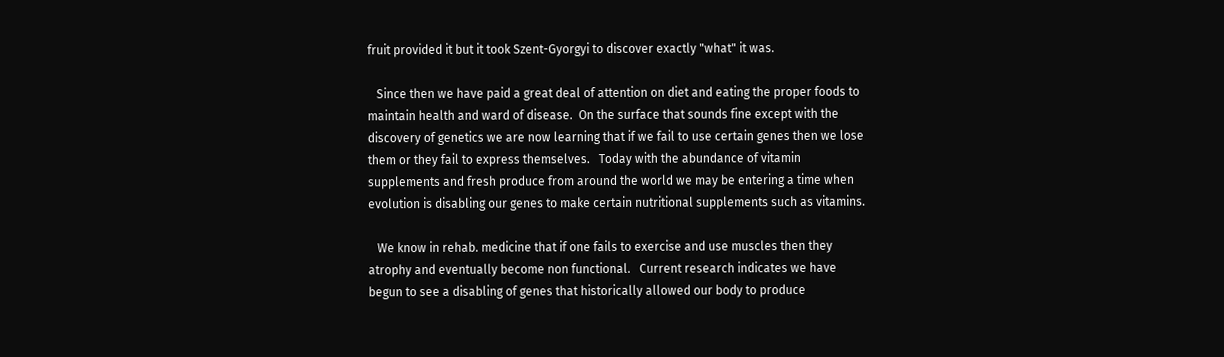fruit provided it but it took Szent-Gyorgyi to discover exactly "what" it was.

   Since then we have paid a great deal of attention on diet and eating the proper foods to maintain health and ward of disease.  On the surface that sounds fine except with the discovery of genetics we are now learning that if we fail to use certain genes then we lose them or they fail to express themselves.   Today with the abundance of vitamin supplements and fresh produce from around the world we may be entering a time when evolution is disabling our genes to make certain nutritional supplements such as vitamins.

   We know in rehab. medicine that if one fails to exercise and use muscles then they atrophy and eventually become non functional.   Current research indicates we have begun to see a disabling of genes that historically allowed our body to produce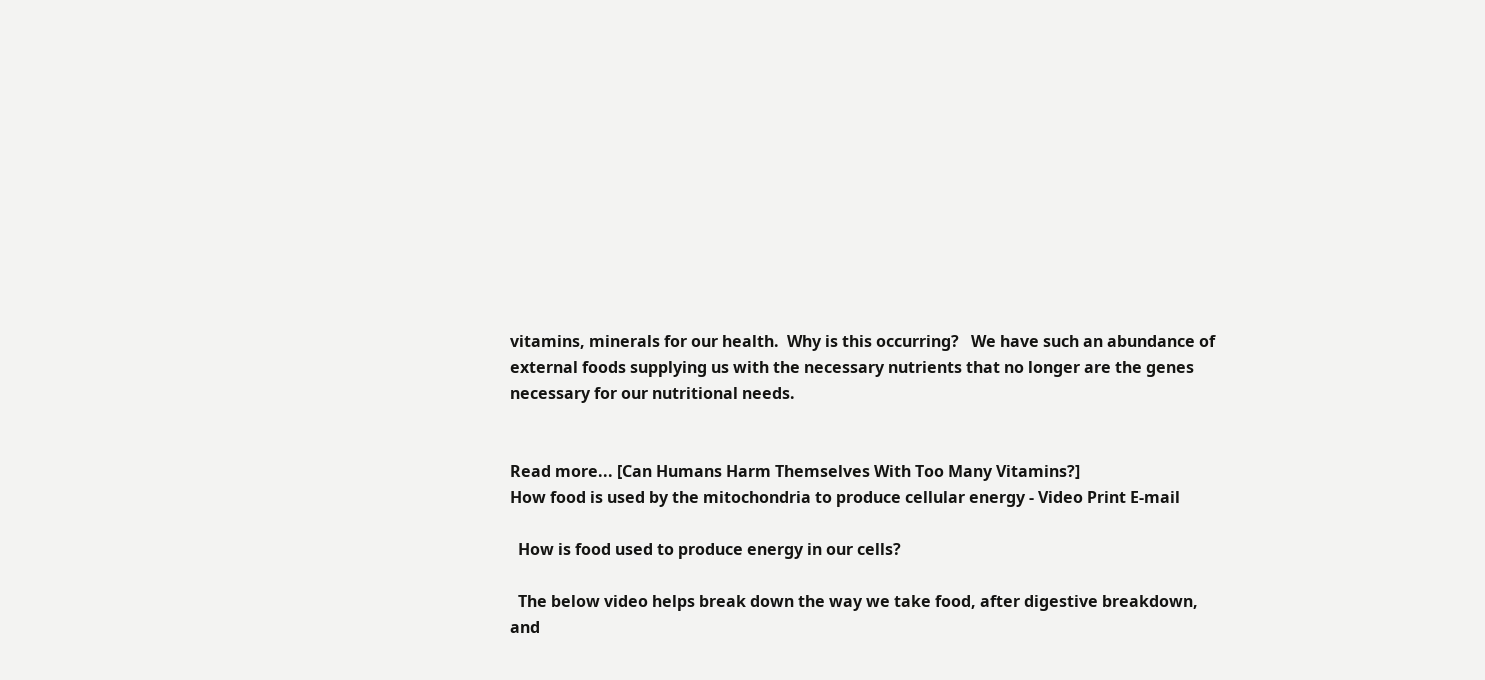vitamins, minerals for our health.  Why is this occurring?   We have such an abundance of external foods supplying us with the necessary nutrients that no longer are the genes necessary for our nutritional needs.


Read more... [Can Humans Harm Themselves With Too Many Vitamins?]
How food is used by the mitochondria to produce cellular energy - Video Print E-mail

  How is food used to produce energy in our cells?

  The below video helps break down the way we take food, after digestive breakdown, and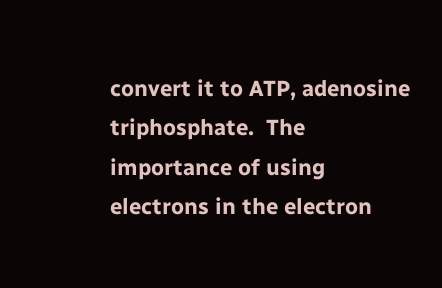convert it to ATP, adenosine triphosphate.  The importance of using electrons in the electron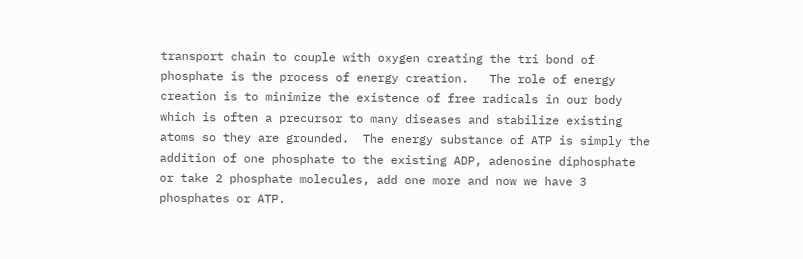transport chain to couple with oxygen creating the tri bond of phosphate is the process of energy creation.   The role of energy creation is to minimize the existence of free radicals in our body which is often a precursor to many diseases and stabilize existing atoms so they are grounded.  The energy substance of ATP is simply the addition of one phosphate to the existing ADP, adenosine diphosphate or take 2 phosphate molecules, add one more and now we have 3 phosphates or ATP.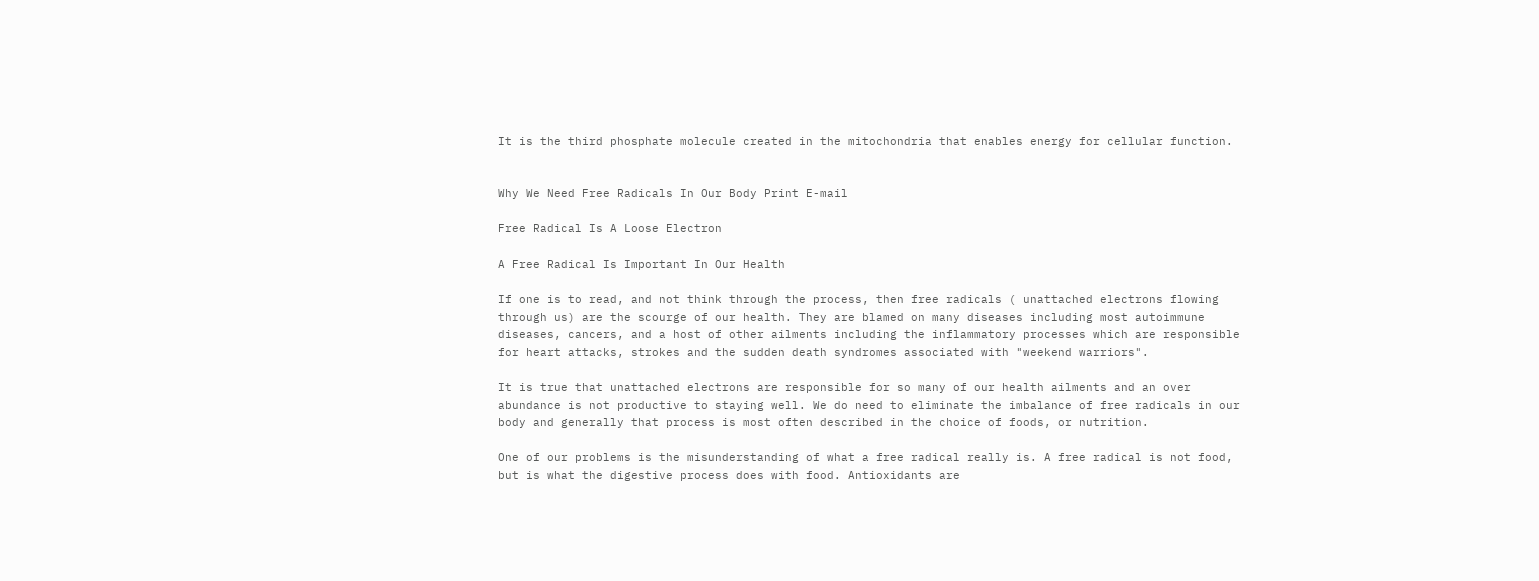It is the third phosphate molecule created in the mitochondria that enables energy for cellular function.


Why We Need Free Radicals In Our Body Print E-mail

Free Radical Is A Loose Electron

A Free Radical Is Important In Our Health

If one is to read, and not think through the process, then free radicals ( unattached electrons flowing through us) are the scourge of our health. They are blamed on many diseases including most autoimmune diseases, cancers, and a host of other ailments including the inflammatory processes which are responsible for heart attacks, strokes and the sudden death syndromes associated with "weekend warriors".

It is true that unattached electrons are responsible for so many of our health ailments and an over abundance is not productive to staying well. We do need to eliminate the imbalance of free radicals in our body and generally that process is most often described in the choice of foods, or nutrition.

One of our problems is the misunderstanding of what a free radical really is. A free radical is not food, but is what the digestive process does with food. Antioxidants are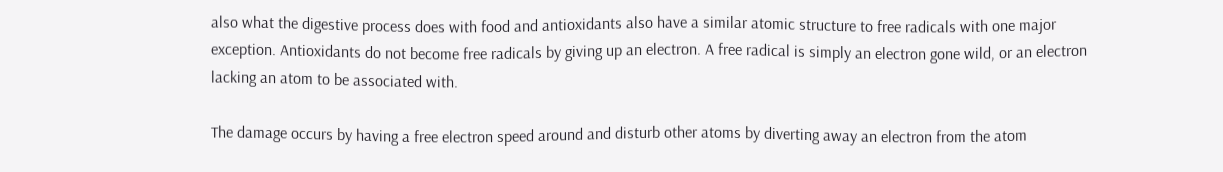also what the digestive process does with food and antioxidants also have a similar atomic structure to free radicals with one major exception. Antioxidants do not become free radicals by giving up an electron. A free radical is simply an electron gone wild, or an electron lacking an atom to be associated with.

The damage occurs by having a free electron speed around and disturb other atoms by diverting away an electron from the atom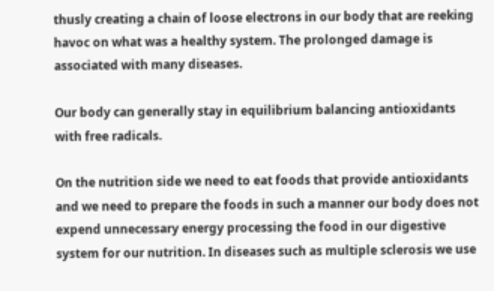thusly creating a chain of loose electrons in our body that are reeking havoc on what was a healthy system. The prolonged damage is associated with many diseases.

Our body can generally stay in equilibrium balancing antioxidants with free radicals.

On the nutrition side we need to eat foods that provide antioxidants and we need to prepare the foods in such a manner our body does not expend unnecessary energy processing the food in our digestive system for our nutrition. In diseases such as multiple sclerosis we use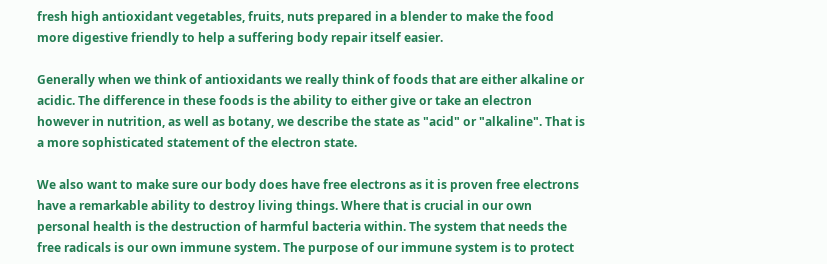fresh high antioxidant vegetables, fruits, nuts prepared in a blender to make the food more digestive friendly to help a suffering body repair itself easier.

Generally when we think of antioxidants we really think of foods that are either alkaline or acidic. The difference in these foods is the ability to either give or take an electron however in nutrition, as well as botany, we describe the state as "acid" or "alkaline". That is a more sophisticated statement of the electron state.

We also want to make sure our body does have free electrons as it is proven free electrons have a remarkable ability to destroy living things. Where that is crucial in our own personal health is the destruction of harmful bacteria within. The system that needs the free radicals is our own immune system. The purpose of our immune system is to protect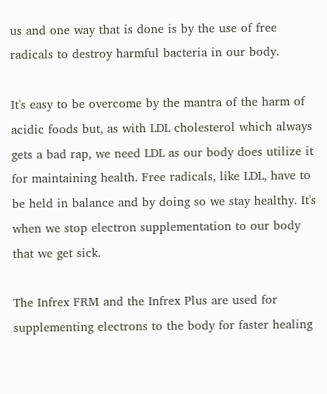us and one way that is done is by the use of free radicals to destroy harmful bacteria in our body.

It's easy to be overcome by the mantra of the harm of acidic foods but, as with LDL cholesterol which always gets a bad rap, we need LDL as our body does utilize it for maintaining health. Free radicals, like LDL, have to be held in balance and by doing so we stay healthy. It's when we stop electron supplementation to our body that we get sick.

The Infrex FRM and the Infrex Plus are used for supplementing electrons to the body for faster healing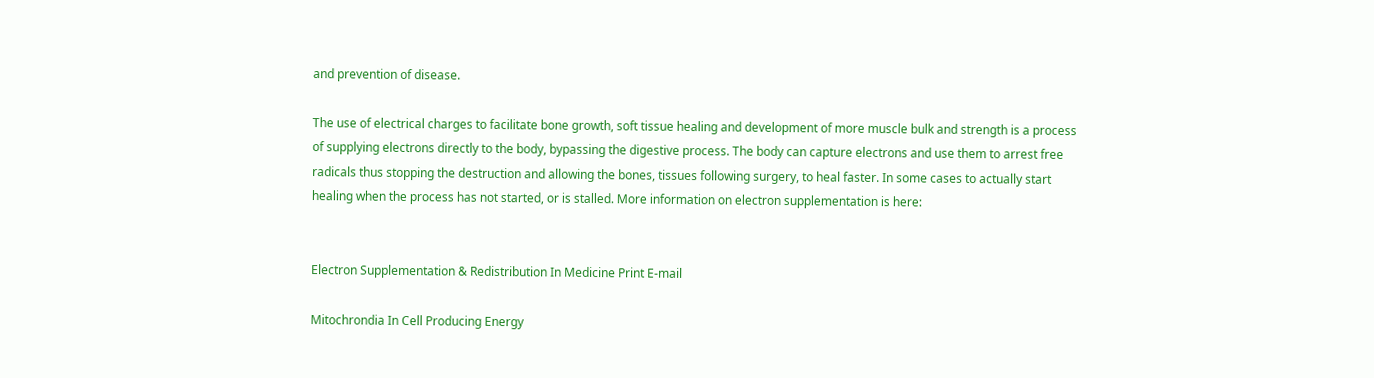and prevention of disease.

The use of electrical charges to facilitate bone growth, soft tissue healing and development of more muscle bulk and strength is a process of supplying electrons directly to the body, bypassing the digestive process. The body can capture electrons and use them to arrest free radicals thus stopping the destruction and allowing the bones, tissues following surgery, to heal faster. In some cases to actually start healing when the process has not started, or is stalled. More information on electron supplementation is here:


Electron Supplementation & Redistribution In Medicine Print E-mail

Mitochrondia In Cell Producing Energy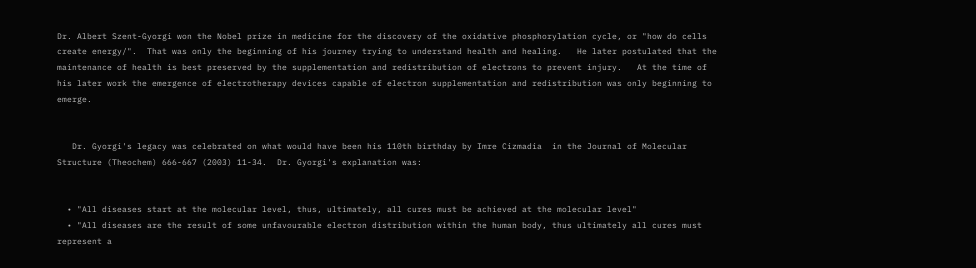Dr. Albert Szent-Gyorgi won the Nobel prize in medicine for the discovery of the oxidative phosphorylation cycle, or "how do cells create energy/".  That was only the beginning of his journey trying to understand health and healing.   He later postulated that the maintenance of health is best preserved by the supplementation and redistribution of electrons to prevent injury.   At the time of his later work the emergence of electrotherapy devices capable of electron supplementation and redistribution was only beginning to emerge.


   Dr. Gyorgi's legacy was celebrated on what would have been his 110th birthday by Imre Cizmadia  in the Journal of Molecular Structure (Theochem) 666-667 (2003) 11-34.  Dr. Gyorgi's explanation was:


  • "All diseases start at the molecular level, thus, ultimately, all cures must be achieved at the molecular level"
  • "All diseases are the result of some unfavourable electron distribution within the human body, thus ultimately all cures must represent a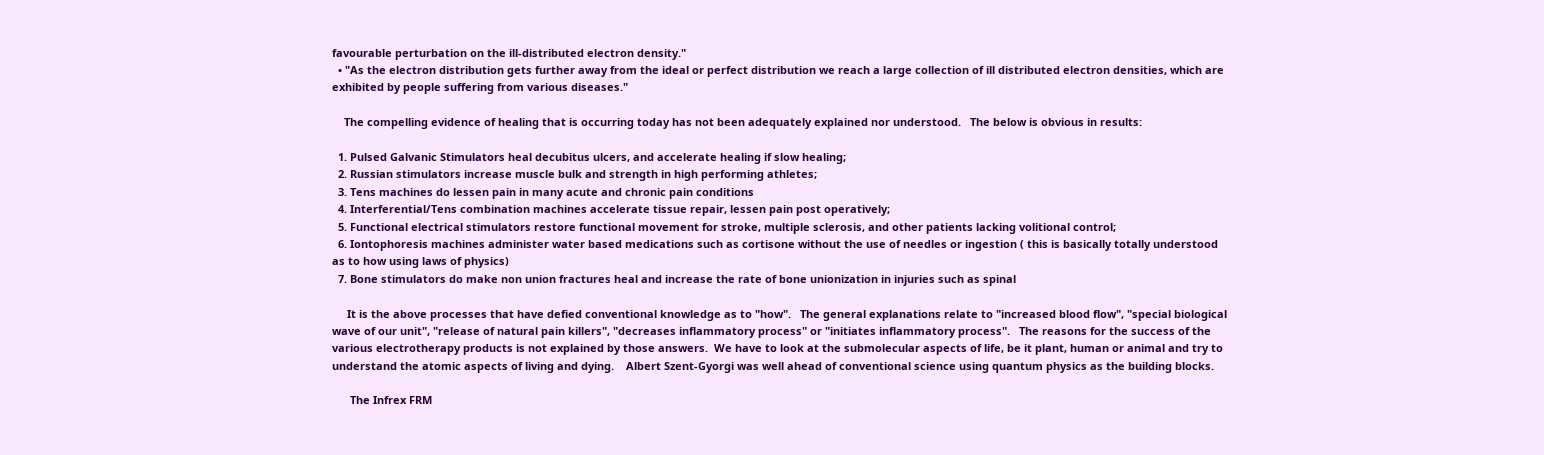favourable perturbation on the ill-distributed electron density."
  • "As the electron distribution gets further away from the ideal or perfect distribution we reach a large collection of ill distributed electron densities, which are exhibited by people suffering from various diseases."

    The compelling evidence of healing that is occurring today has not been adequately explained nor understood.   The below is obvious in results:

  1. Pulsed Galvanic Stimulators heal decubitus ulcers, and accelerate healing if slow healing;
  2. Russian stimulators increase muscle bulk and strength in high performing athletes;
  3. Tens machines do lessen pain in many acute and chronic pain conditions
  4. Interferential/Tens combination machines accelerate tissue repair, lessen pain post operatively;
  5. Functional electrical stimulators restore functional movement for stroke, multiple sclerosis, and other patients lacking volitional control;
  6. Iontophoresis machines administer water based medications such as cortisone without the use of needles or ingestion ( this is basically totally understood as to how using laws of physics)
  7. Bone stimulators do make non union fractures heal and increase the rate of bone unionization in injuries such as spinal

     It is the above processes that have defied conventional knowledge as to "how".   The general explanations relate to "increased blood flow", "special biological wave of our unit", "release of natural pain killers", "decreases inflammatory process" or "initiates inflammatory process".   The reasons for the success of the various electrotherapy products is not explained by those answers.  We have to look at the submolecular aspects of life, be it plant, human or animal and try to understand the atomic aspects of living and dying.    Albert Szent-Gyorgi was well ahead of conventional science using quantum physics as the building blocks.

      The Infrex FRM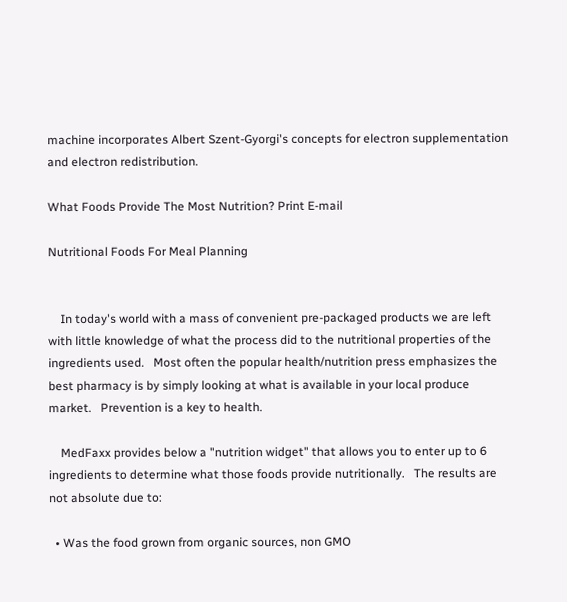machine incorporates Albert Szent-Gyorgi's concepts for electron supplementation and electron redistribution.

What Foods Provide The Most Nutrition? Print E-mail

Nutritional Foods For Meal Planning


    In today's world with a mass of convenient pre-packaged products we are left with little knowledge of what the process did to the nutritional properties of the ingredients used.   Most often the popular health/nutrition press emphasizes the best pharmacy is by simply looking at what is available in your local produce market.   Prevention is a key to health.

    MedFaxx provides below a "nutrition widget" that allows you to enter up to 6 ingredients to determine what those foods provide nutritionally.   The results are not absolute due to:

  • Was the food grown from organic sources, non GMO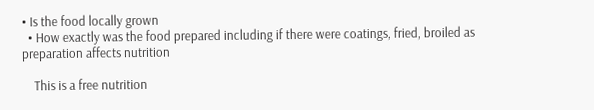• Is the food locally grown
  • How exactly was the food prepared including if there were coatings, fried, broiled as preparation affects nutrition

    This is a free nutrition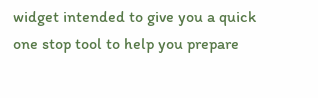widget intended to give you a quick one stop tool to help you prepare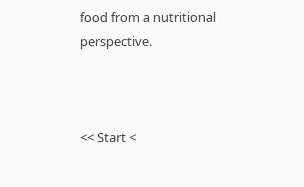food from a nutritional perspective.



<< Start <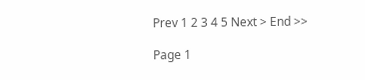Prev 1 2 3 4 5 Next > End >>

Page 1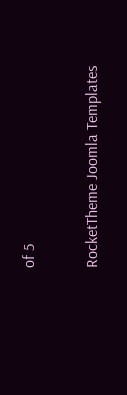of 5


RocketTheme Joomla Templates